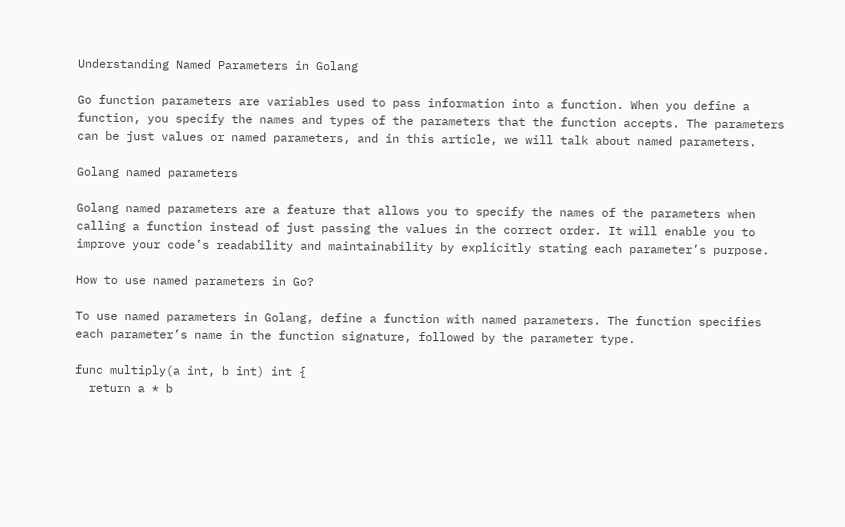Understanding Named Parameters in Golang

Go function parameters are variables used to pass information into a function. When you define a function, you specify the names and types of the parameters that the function accepts. The parameters can be just values or named parameters, and in this article, we will talk about named parameters.

Golang named parameters

Golang named parameters are a feature that allows you to specify the names of the parameters when calling a function instead of just passing the values in the correct order. It will enable you to improve your code’s readability and maintainability by explicitly stating each parameter’s purpose.

How to use named parameters in Go?

To use named parameters in Golang, define a function with named parameters. The function specifies each parameter’s name in the function signature, followed by the parameter type.

func multiply(a int, b int) int {
  return a * b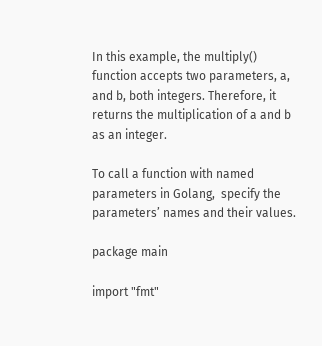In this example, the multiply() function accepts two parameters, a, and b, both integers. Therefore, it returns the multiplication of a and b as an integer.

To call a function with named parameters in Golang,  specify the parameters’ names and their values.

package main

import "fmt"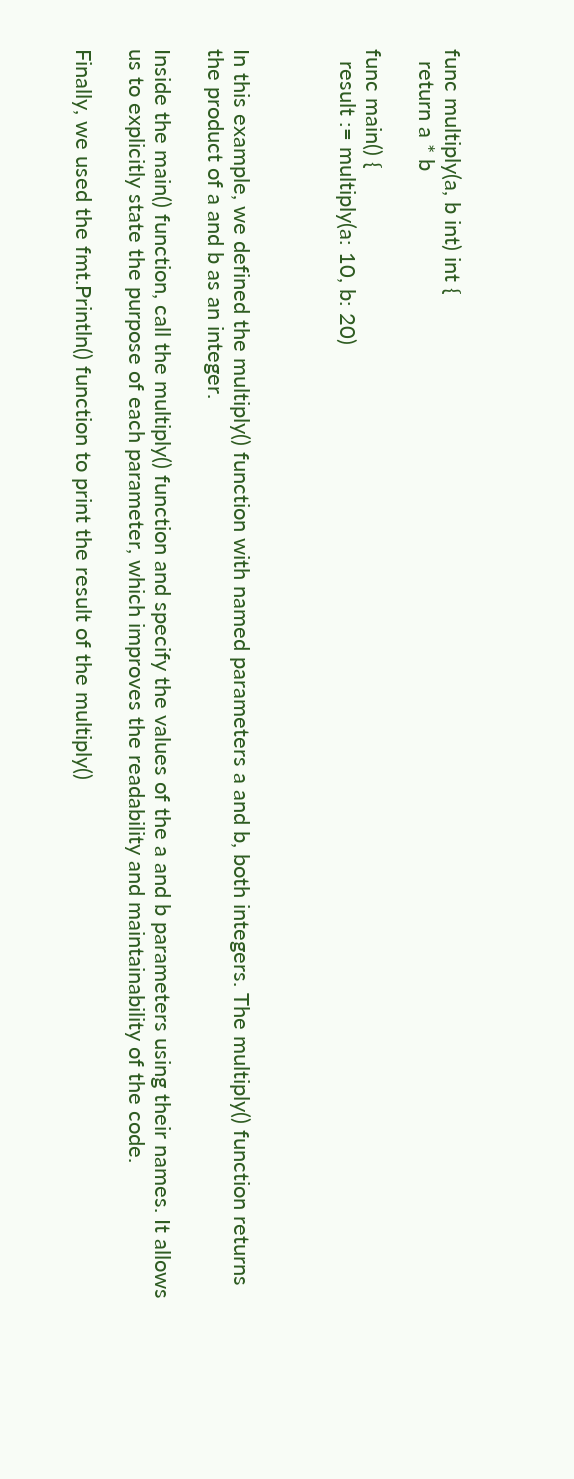func multiply(a, b int) int {
  return a * b

func main() {
  result := multiply(a: 10, b: 20)



In this example, we defined the multiply() function with named parameters a and b, both integers. The multiply() function returns the product of a and b as an integer.

Inside the main() function, call the multiply() function and specify the values of the a and b parameters using their names. It allows us to explicitly state the purpose of each parameter, which improves the readability and maintainability of the code.

Finally, we used the fmt.Println() function to print the result of the multiply()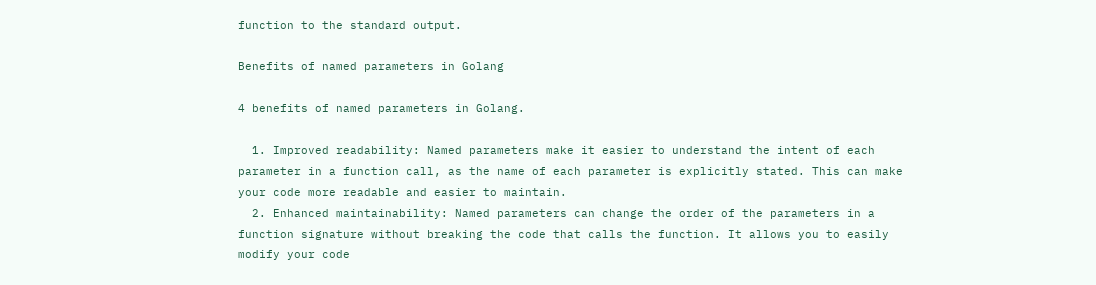function to the standard output.

Benefits of named parameters in Golang

4 benefits of named parameters in Golang.

  1. Improved readability: Named parameters make it easier to understand the intent of each parameter in a function call, as the name of each parameter is explicitly stated. This can make your code more readable and easier to maintain.
  2. Enhanced maintainability: Named parameters can change the order of the parameters in a function signature without breaking the code that calls the function. It allows you to easily modify your code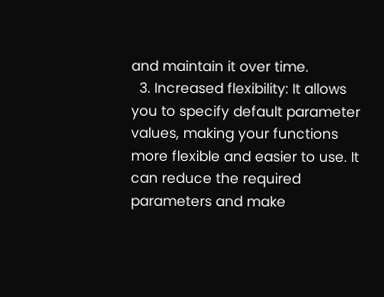and maintain it over time.
  3. Increased flexibility: It allows you to specify default parameter values, making your functions more flexible and easier to use. It can reduce the required parameters and make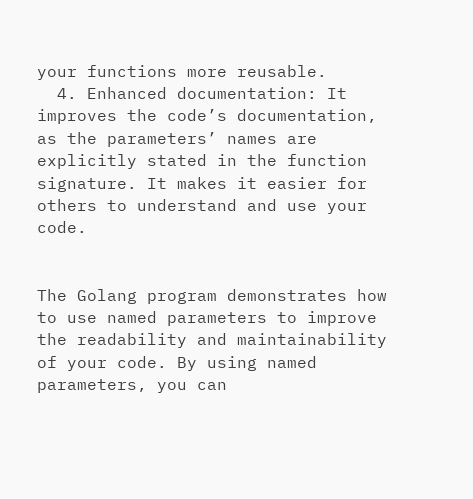your functions more reusable.
  4. Enhanced documentation: It improves the code’s documentation, as the parameters’ names are explicitly stated in the function signature. It makes it easier for others to understand and use your code.


The Golang program demonstrates how to use named parameters to improve the readability and maintainability of your code. By using named parameters, you can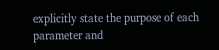explicitly state the purpose of each parameter and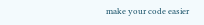make your code easier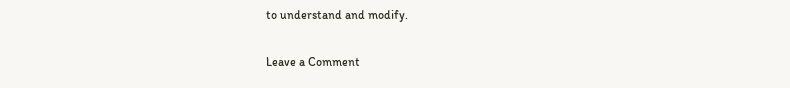to understand and modify.

Leave a Comment